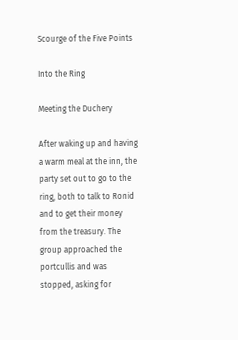Scourge of the Five Points

Into the Ring

Meeting the Duchery

After waking up and having a warm meal at the inn, the party set out to go to the ring, both to talk to Ronid and to get their money from the treasury. The group approached the portcullis and was stopped, asking for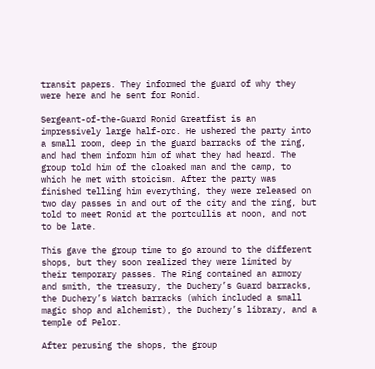transit papers. They informed the guard of why they were here and he sent for Ronid.

Sergeant-of-the-Guard Ronid Greatfist is an impressively large half-orc. He ushered the party into a small room, deep in the guard barracks of the ring, and had them inform him of what they had heard. The group told him of the cloaked man and the camp, to which he met with stoicism. After the party was finished telling him everything, they were released on two day passes in and out of the city and the ring, but told to meet Ronid at the portcullis at noon, and not to be late.

This gave the group time to go around to the different shops, but they soon realized they were limited by their temporary passes. The Ring contained an armory and smith, the treasury, the Duchery’s Guard barracks, the Duchery’s Watch barracks (which included a small magic shop and alchemist), the Duchery’s library, and a temple of Pelor.

After perusing the shops, the group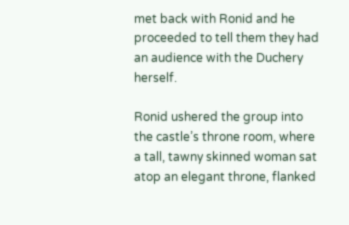met back with Ronid and he proceeded to tell them they had an audience with the Duchery herself.

Ronid ushered the group into the castle’s throne room, where a tall, tawny skinned woman sat atop an elegant throne, flanked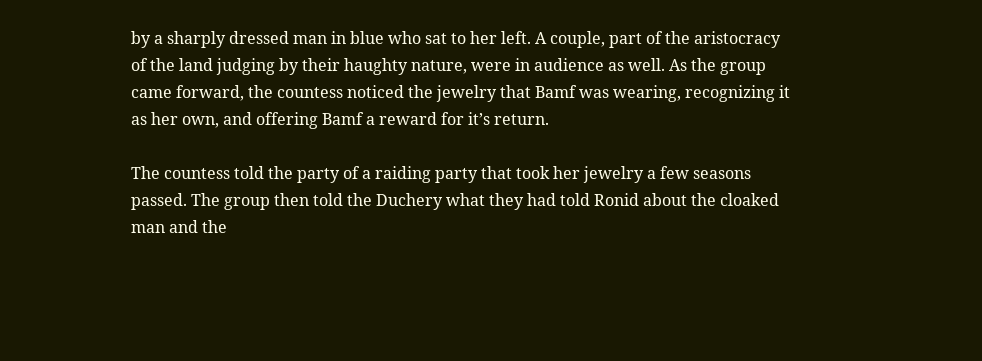by a sharply dressed man in blue who sat to her left. A couple, part of the aristocracy of the land judging by their haughty nature, were in audience as well. As the group came forward, the countess noticed the jewelry that Bamf was wearing, recognizing it as her own, and offering Bamf a reward for it’s return.

The countess told the party of a raiding party that took her jewelry a few seasons passed. The group then told the Duchery what they had told Ronid about the cloaked man and the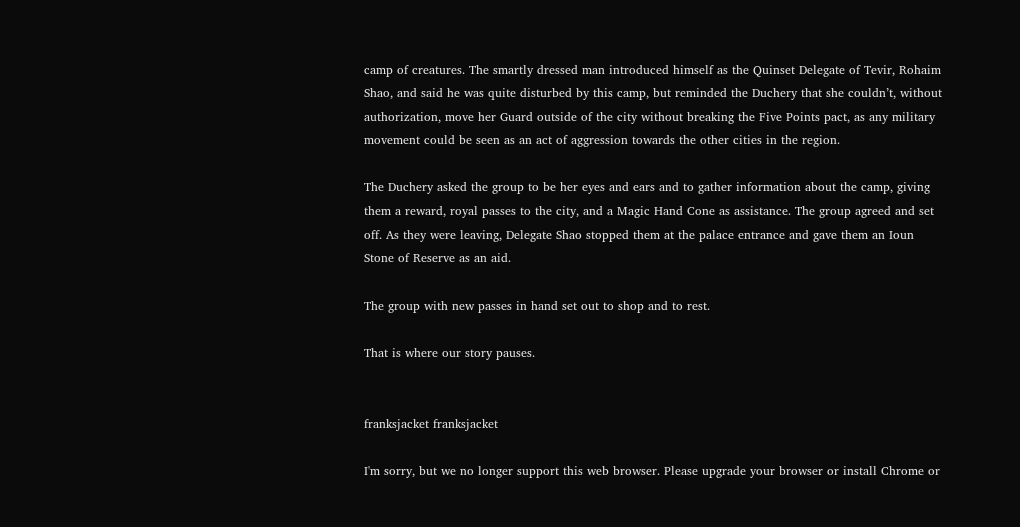camp of creatures. The smartly dressed man introduced himself as the Quinset Delegate of Tevir, Rohaim Shao, and said he was quite disturbed by this camp, but reminded the Duchery that she couldn’t, without authorization, move her Guard outside of the city without breaking the Five Points pact, as any military movement could be seen as an act of aggression towards the other cities in the region.

The Duchery asked the group to be her eyes and ears and to gather information about the camp, giving them a reward, royal passes to the city, and a Magic Hand Cone as assistance. The group agreed and set off. As they were leaving, Delegate Shao stopped them at the palace entrance and gave them an Ioun Stone of Reserve as an aid.

The group with new passes in hand set out to shop and to rest.

That is where our story pauses.


franksjacket franksjacket

I'm sorry, but we no longer support this web browser. Please upgrade your browser or install Chrome or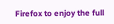Firefox to enjoy the full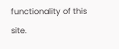functionality of this site.